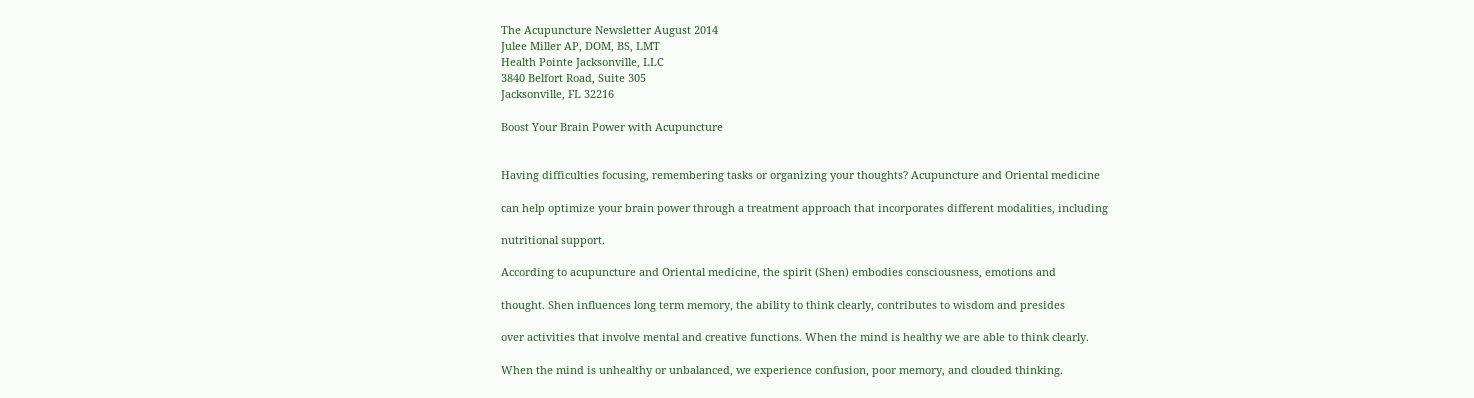The Acupuncture Newsletter August 2014
Julee Miller AP, DOM, BS, LMT
Health Pointe Jacksonville, LLC
3840 Belfort Road, Suite 305
Jacksonville, FL 32216

Boost Your Brain Power with Acupuncture


Having difficulties focusing, remembering tasks or organizing your thoughts? Acupuncture and Oriental medicine

can help optimize your brain power through a treatment approach that incorporates different modalities, including

nutritional support.

According to acupuncture and Oriental medicine, the spirit (Shen) embodies consciousness, emotions and

thought. Shen influences long term memory, the ability to think clearly, contributes to wisdom and presides

over activities that involve mental and creative functions. When the mind is healthy we are able to think clearly.

When the mind is unhealthy or unbalanced, we experience confusion, poor memory, and clouded thinking.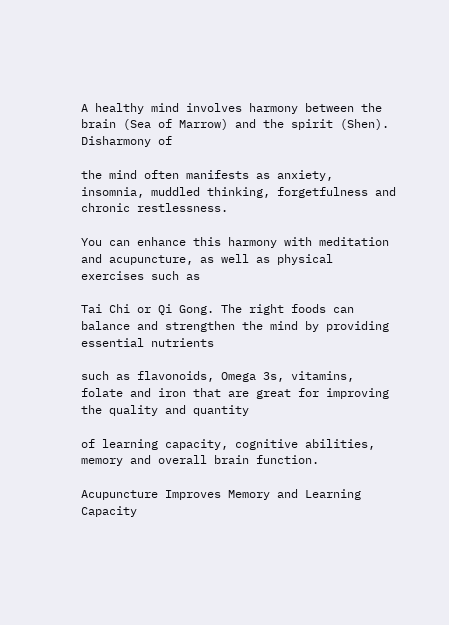A healthy mind involves harmony between the brain (Sea of Marrow) and the spirit (Shen). Disharmony of

the mind often manifests as anxiety, insomnia, muddled thinking, forgetfulness and chronic restlessness.

You can enhance this harmony with meditation and acupuncture, as well as physical exercises such as

Tai Chi or Qi Gong. The right foods can balance and strengthen the mind by providing essential nutrients

such as flavonoids, Omega 3s, vitamins, folate and iron that are great for improving the quality and quantity

of learning capacity, cognitive abilities, memory and overall brain function.

Acupuncture Improves Memory and Learning Capacity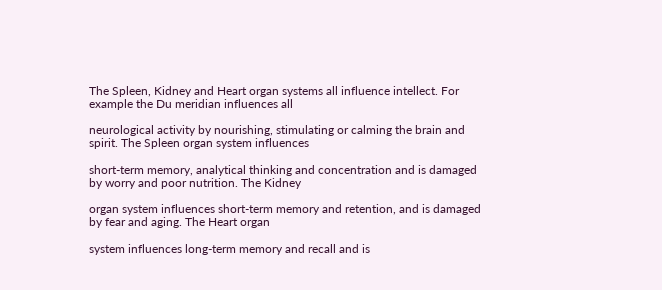The Spleen, Kidney and Heart organ systems all influence intellect. For example the Du meridian influences all

neurological activity by nourishing, stimulating or calming the brain and spirit. The Spleen organ system influences

short-term memory, analytical thinking and concentration and is damaged by worry and poor nutrition. The Kidney

organ system influences short-term memory and retention, and is damaged by fear and aging. The Heart organ

system influences long-term memory and recall and is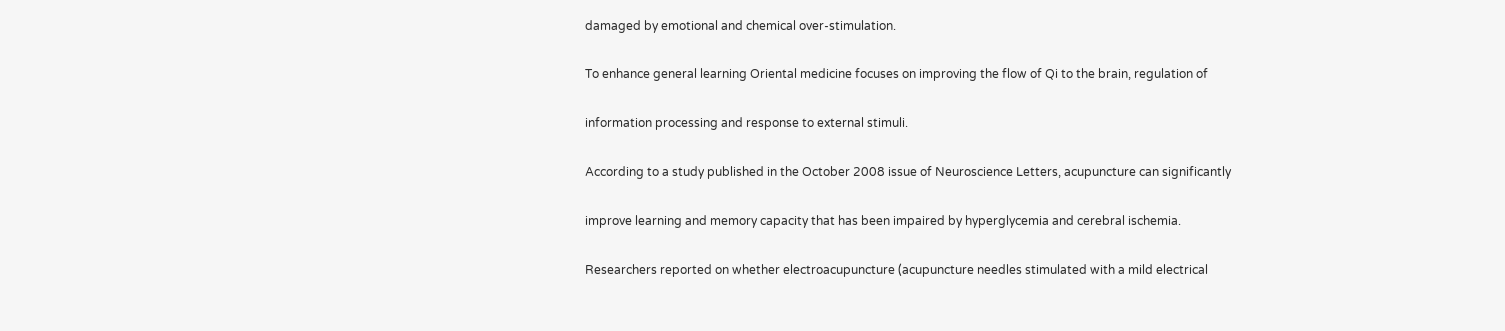damaged by emotional and chemical over-stimulation.

To enhance general learning Oriental medicine focuses on improving the flow of Qi to the brain, regulation of

information processing and response to external stimuli.

According to a study published in the October 2008 issue of Neuroscience Letters, acupuncture can significantly

improve learning and memory capacity that has been impaired by hyperglycemia and cerebral ischemia.

Researchers reported on whether electroacupuncture (acupuncture needles stimulated with a mild electrical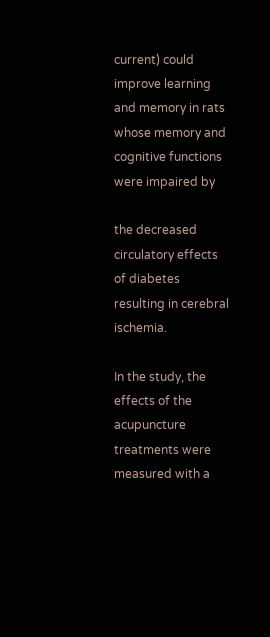current) could improve learning and memory in rats whose memory and cognitive functions were impaired by

the decreased circulatory effects of diabetes resulting in cerebral ischemia.

In the study, the effects of the acupuncture treatments were measured with a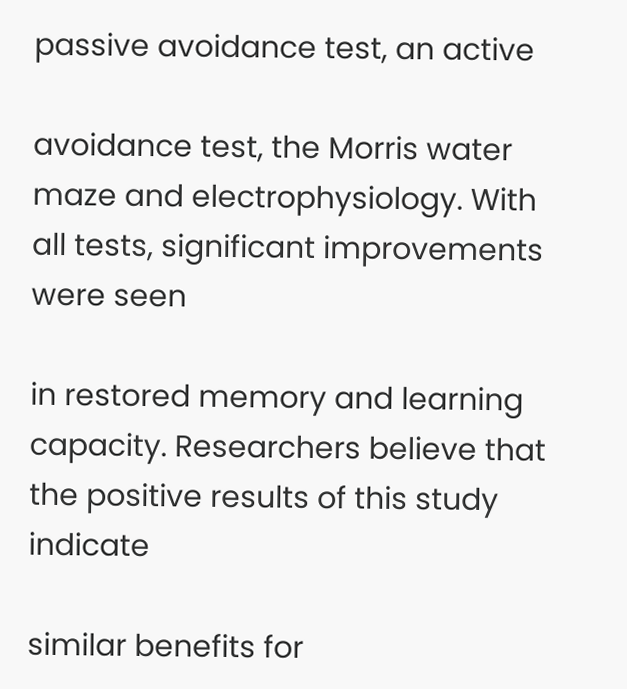passive avoidance test, an active

avoidance test, the Morris water maze and electrophysiology. With all tests, significant improvements were seen

in restored memory and learning capacity. Researchers believe that the positive results of this study indicate

similar benefits for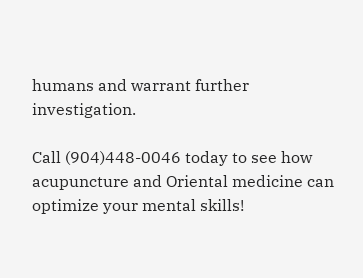humans and warrant further investigation.

Call (904)448-0046 today to see how acupuncture and Oriental medicine can optimize your mental skills!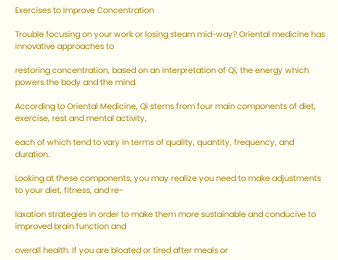Exercises to Improve Concentration

Trouble focusing on your work or losing steam mid-way? Oriental medicine has innovative approaches to

restoring concentration, based on an interpretation of Qi, the energy which powers the body and the mind.

According to Oriental Medicine, Qi stems from four main components of diet, exercise, rest and mental activity,

each of which tend to vary in terms of quality, quantity, frequency, and duration.

Looking at these components, you may realize you need to make adjustments to your diet, fitness, and re-

laxation strategies in order to make them more sustainable and conducive to improved brain function and

overall health. If you are bloated or tired after meals or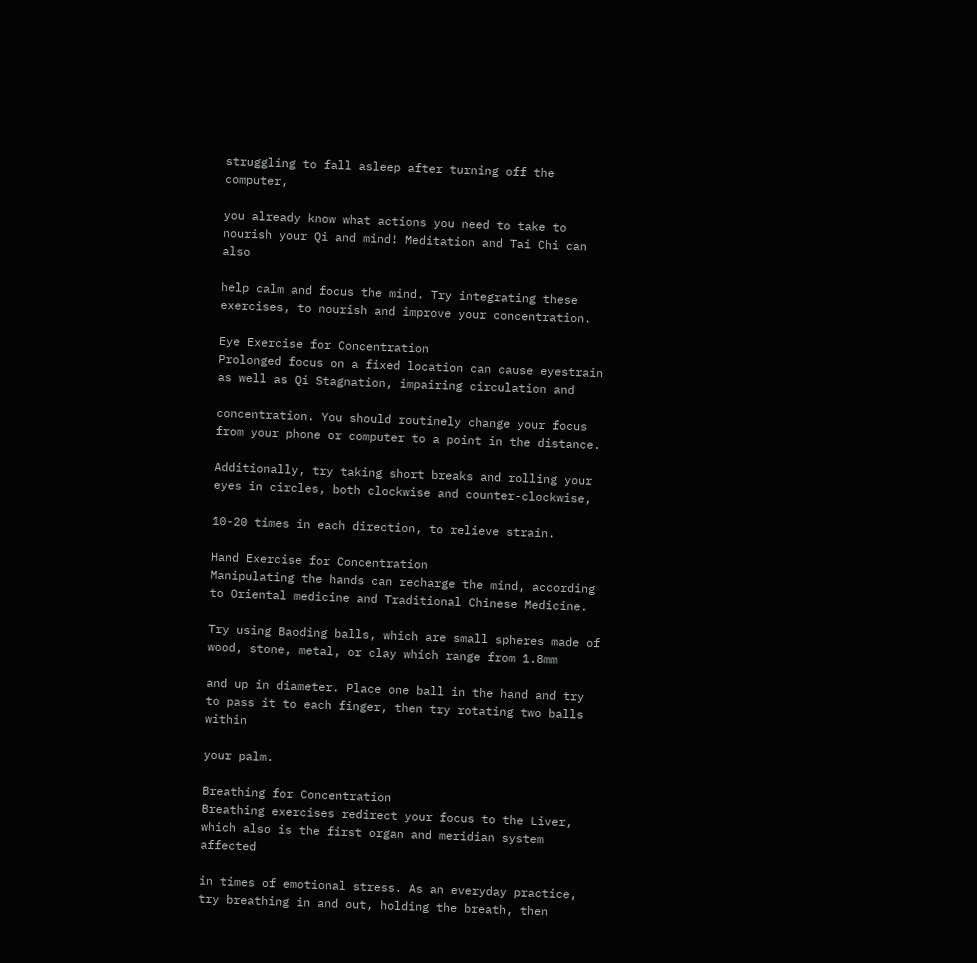struggling to fall asleep after turning off the computer,

you already know what actions you need to take to nourish your Qi and mind! Meditation and Tai Chi can also

help calm and focus the mind. Try integrating these exercises, to nourish and improve your concentration.

Eye Exercise for Concentration
Prolonged focus on a fixed location can cause eyestrain as well as Qi Stagnation, impairing circulation and

concentration. You should routinely change your focus from your phone or computer to a point in the distance.

Additionally, try taking short breaks and rolling your eyes in circles, both clockwise and counter-clockwise,

10-20 times in each direction, to relieve strain.

Hand Exercise for Concentration
Manipulating the hands can recharge the mind, according to Oriental medicine and Traditional Chinese Medicine.

Try using Baoding balls, which are small spheres made of wood, stone, metal, or clay which range from 1.8mm

and up in diameter. Place one ball in the hand and try to pass it to each finger, then try rotating two balls within

your palm.

Breathing for Concentration
Breathing exercises redirect your focus to the Liver, which also is the first organ and meridian system affected

in times of emotional stress. As an everyday practice, try breathing in and out, holding the breath, then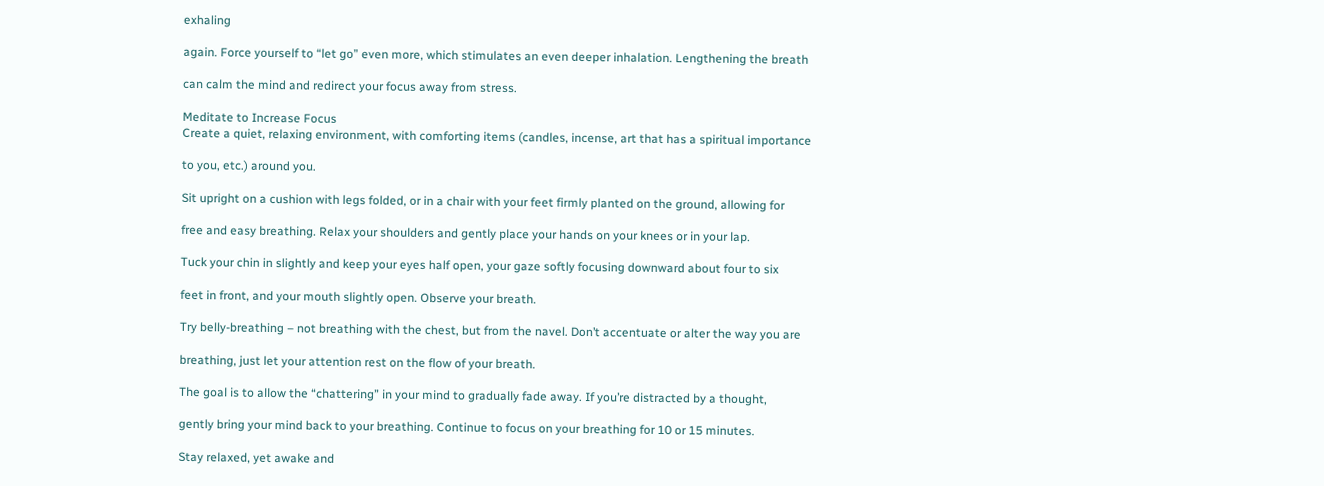exhaling

again. Force yourself to “let go” even more, which stimulates an even deeper inhalation. Lengthening the breath

can calm the mind and redirect your focus away from stress.

Meditate to Increase Focus
Create a quiet, relaxing environment, with comforting items (candles, incense, art that has a spiritual importance

to you, etc.) around you.

Sit upright on a cushion with legs folded, or in a chair with your feet firmly planted on the ground, allowing for

free and easy breathing. Relax your shoulders and gently place your hands on your knees or in your lap.

Tuck your chin in slightly and keep your eyes half open, your gaze softly focusing downward about four to six

feet in front, and your mouth slightly open. Observe your breath.

Try belly-breathing – not breathing with the chest, but from the navel. Don’t accentuate or alter the way you are

breathing, just let your attention rest on the flow of your breath.

The goal is to allow the “chattering” in your mind to gradually fade away. If you’re distracted by a thought,

gently bring your mind back to your breathing. Continue to focus on your breathing for 10 or 15 minutes.

Stay relaxed, yet awake and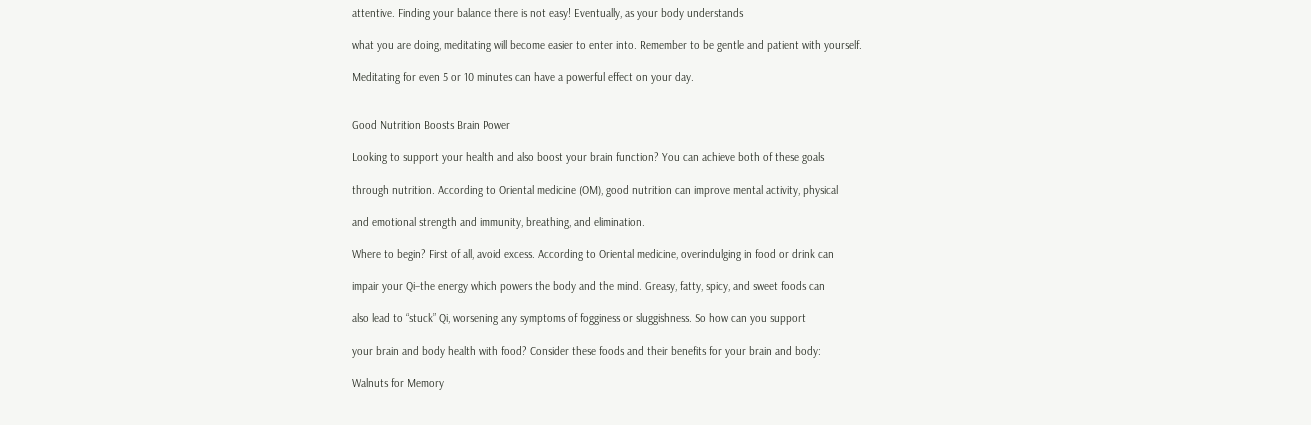attentive. Finding your balance there is not easy! Eventually, as your body understands

what you are doing, meditating will become easier to enter into. Remember to be gentle and patient with yourself.

Meditating for even 5 or 10 minutes can have a powerful effect on your day.


Good Nutrition Boosts Brain Power

Looking to support your health and also boost your brain function? You can achieve both of these goals

through nutrition. According to Oriental medicine (OM), good nutrition can improve mental activity, physical

and emotional strength and immunity, breathing, and elimination.

Where to begin? First of all, avoid excess. According to Oriental medicine, overindulging in food or drink can

impair your Qi–the energy which powers the body and the mind. Greasy, fatty, spicy, and sweet foods can

also lead to “stuck” Qi, worsening any symptoms of fogginess or sluggishness. So how can you support

your brain and body health with food? Consider these foods and their benefits for your brain and body:

Walnuts for Memory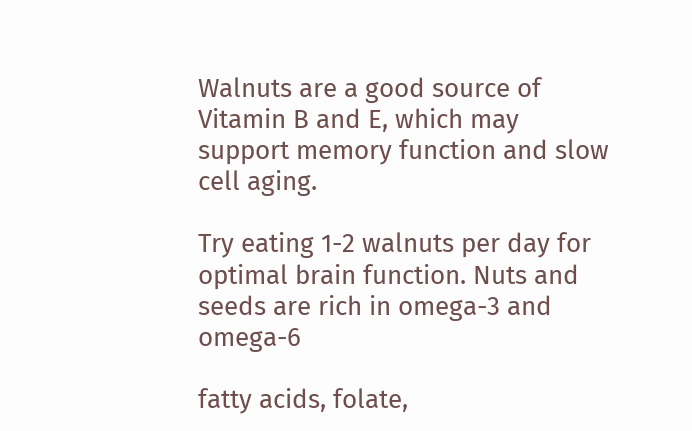Walnuts are a good source of Vitamin B and E, which may support memory function and slow cell aging.

Try eating 1-2 walnuts per day for optimal brain function. Nuts and seeds are rich in omega-3 and omega-6

fatty acids, folate,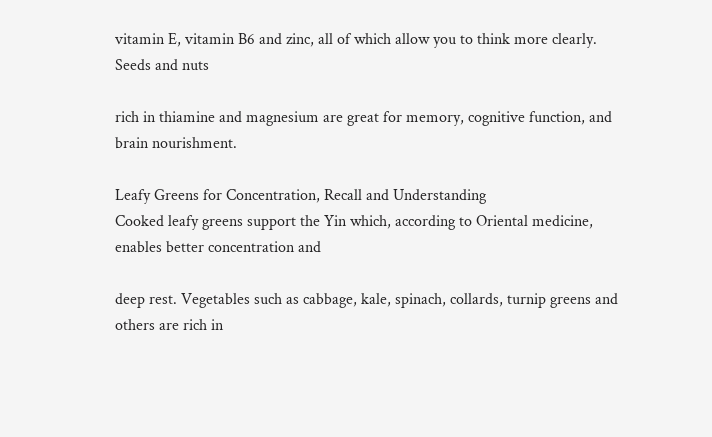vitamin E, vitamin B6 and zinc, all of which allow you to think more clearly. Seeds and nuts

rich in thiamine and magnesium are great for memory, cognitive function, and brain nourishment.

Leafy Greens for Concentration, Recall and Understanding
Cooked leafy greens support the Yin which, according to Oriental medicine, enables better concentration and

deep rest. Vegetables such as cabbage, kale, spinach, collards, turnip greens and others are rich in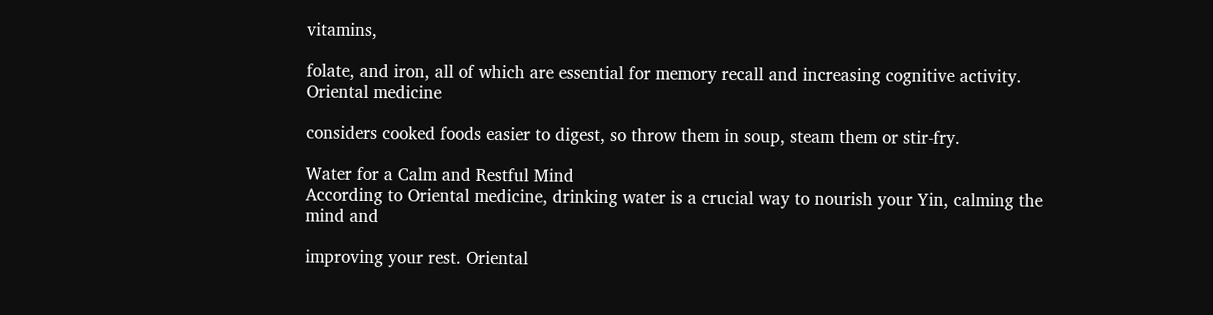vitamins,

folate, and iron, all of which are essential for memory recall and increasing cognitive activity. Oriental medicine

considers cooked foods easier to digest, so throw them in soup, steam them or stir-fry.

Water for a Calm and Restful Mind
According to Oriental medicine, drinking water is a crucial way to nourish your Yin, calming the mind and

improving your rest. Oriental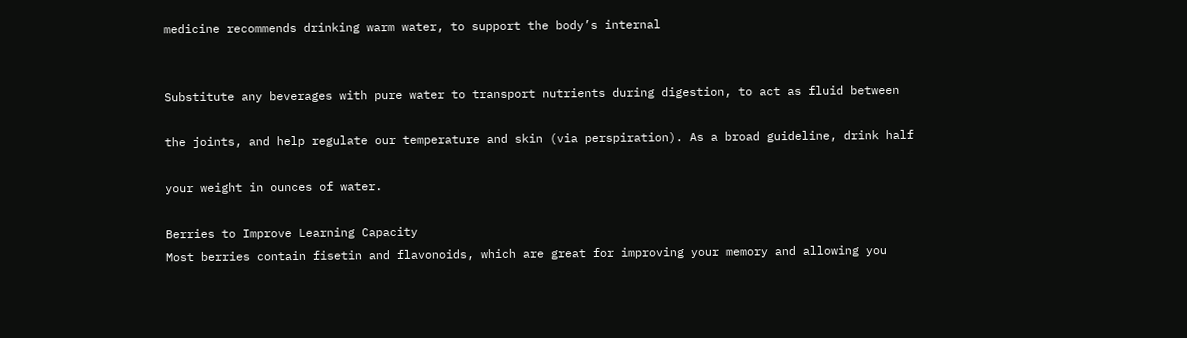medicine recommends drinking warm water, to support the body’s internal


Substitute any beverages with pure water to transport nutrients during digestion, to act as fluid between

the joints, and help regulate our temperature and skin (via perspiration). As a broad guideline, drink half

your weight in ounces of water.

Berries to Improve Learning Capacity
Most berries contain fisetin and flavonoids, which are great for improving your memory and allowing you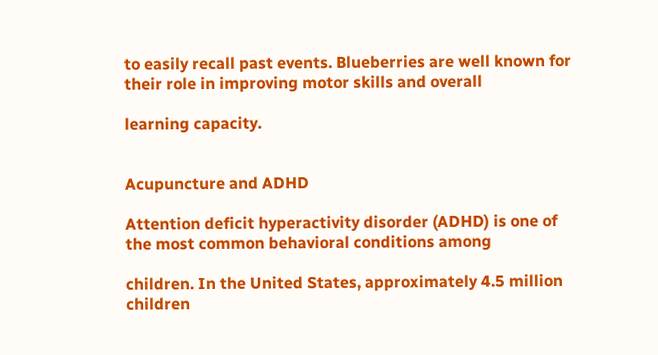to easily recall past events. Blueberries are well known for their role in improving motor skills and overall

learning capacity.


Acupuncture and ADHD

Attention deficit hyperactivity disorder (ADHD) is one of the most common behavioral conditions among

children. In the United States, approximately 4.5 million children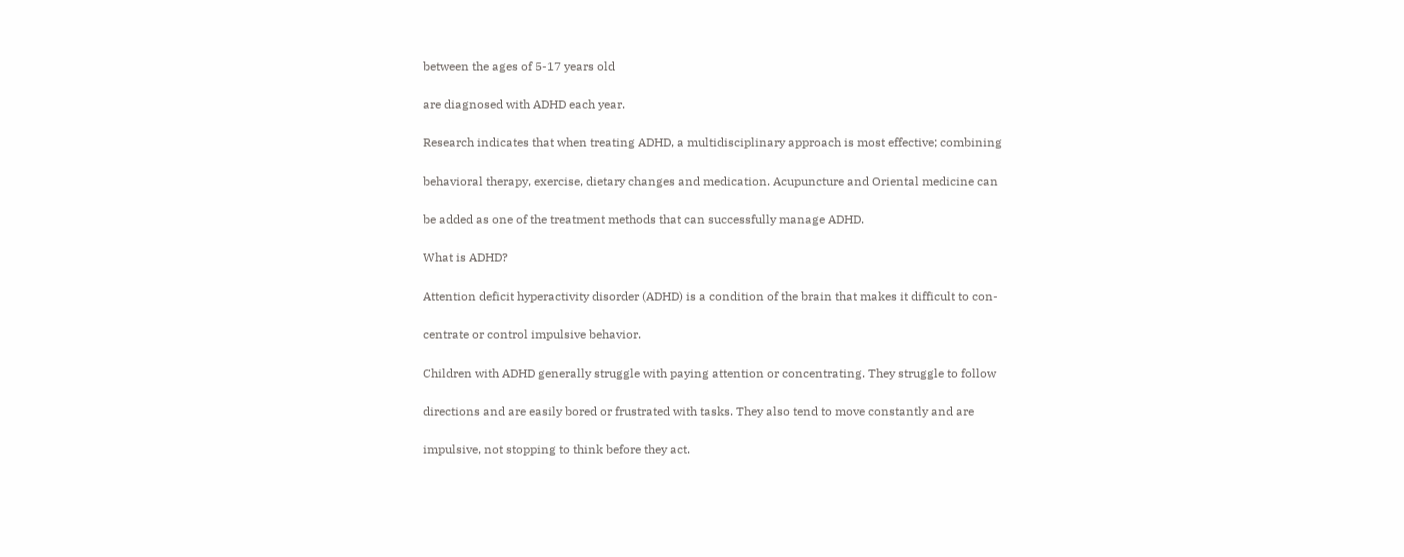between the ages of 5-17 years old

are diagnosed with ADHD each year.

Research indicates that when treating ADHD, a multidisciplinary approach is most effective; combining

behavioral therapy, exercise, dietary changes and medication. Acupuncture and Oriental medicine can

be added as one of the treatment methods that can successfully manage ADHD.

What is ADHD?

Attention deficit hyperactivity disorder (ADHD) is a condition of the brain that makes it difficult to con-

centrate or control impulsive behavior.

Children with ADHD generally struggle with paying attention or concentrating. They struggle to follow

directions and are easily bored or frustrated with tasks. They also tend to move constantly and are

impulsive, not stopping to think before they act.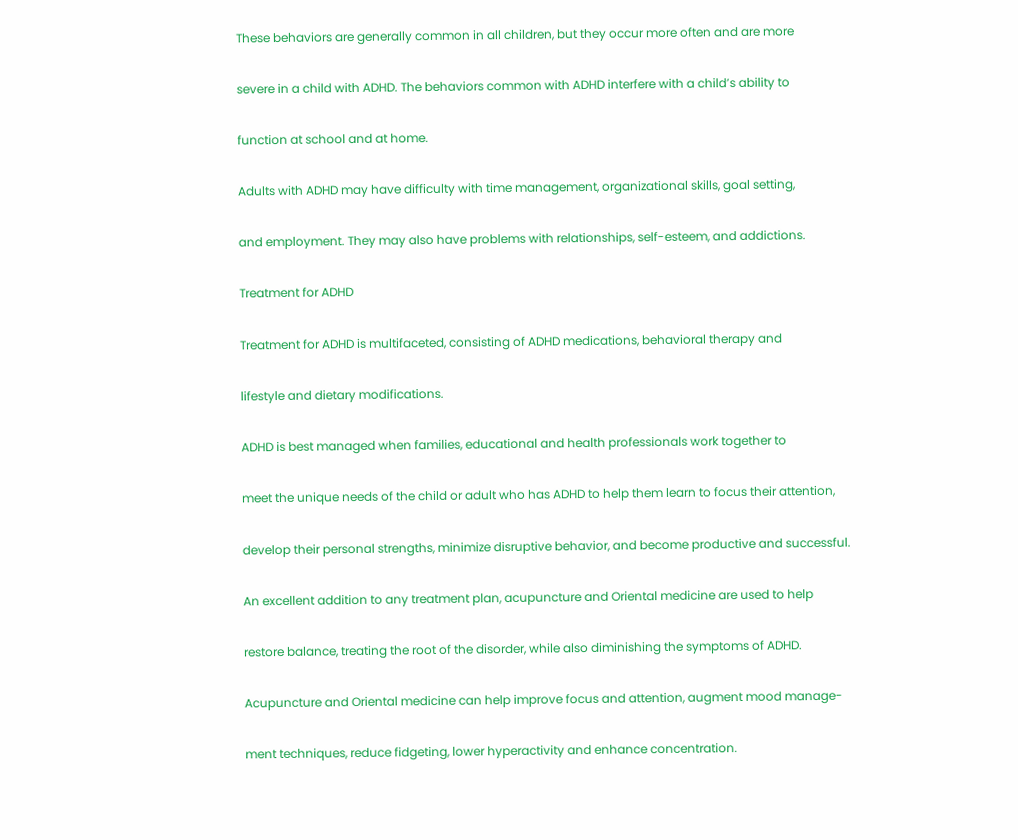These behaviors are generally common in all children, but they occur more often and are more

severe in a child with ADHD. The behaviors common with ADHD interfere with a child’s ability to

function at school and at home.

Adults with ADHD may have difficulty with time management, organizational skills, goal setting,

and employment. They may also have problems with relationships, self-esteem, and addictions.

Treatment for ADHD

Treatment for ADHD is multifaceted, consisting of ADHD medications, behavioral therapy and

lifestyle and dietary modifications.

ADHD is best managed when families, educational and health professionals work together to

meet the unique needs of the child or adult who has ADHD to help them learn to focus their attention,

develop their personal strengths, minimize disruptive behavior, and become productive and successful.

An excellent addition to any treatment plan, acupuncture and Oriental medicine are used to help

restore balance, treating the root of the disorder, while also diminishing the symptoms of ADHD.

Acupuncture and Oriental medicine can help improve focus and attention, augment mood manage-

ment techniques, reduce fidgeting, lower hyperactivity and enhance concentration.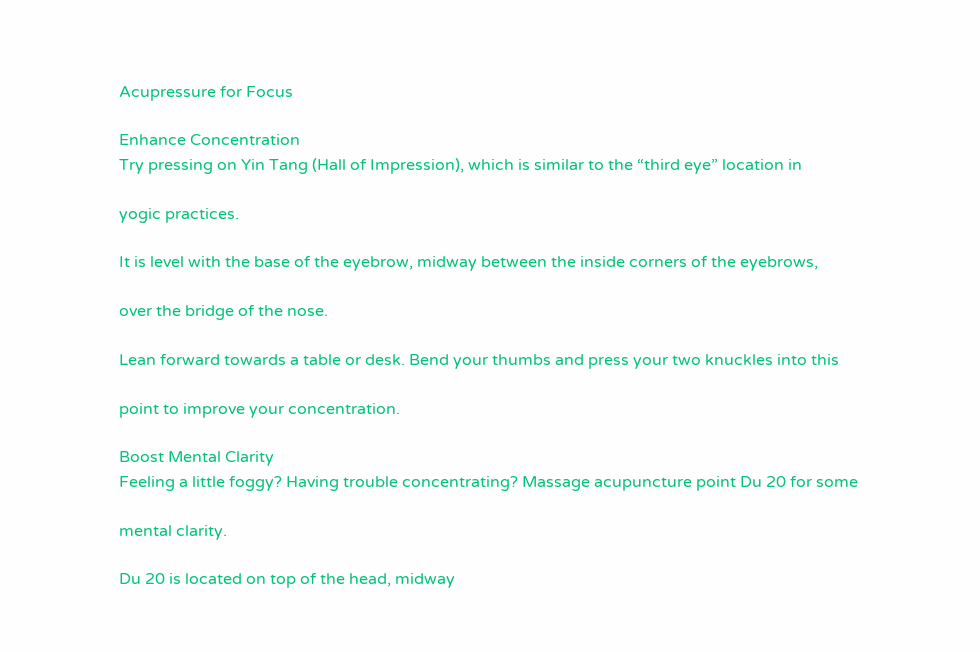Acupressure for Focus

Enhance Concentration
Try pressing on Yin Tang (Hall of Impression), which is similar to the “third eye” location in

yogic practices.

It is level with the base of the eyebrow, midway between the inside corners of the eyebrows,

over the bridge of the nose.

Lean forward towards a table or desk. Bend your thumbs and press your two knuckles into this

point to improve your concentration.

Boost Mental Clarity
Feeling a little foggy? Having trouble concentrating? Massage acupuncture point Du 20 for some

mental clarity.

Du 20 is located on top of the head, midway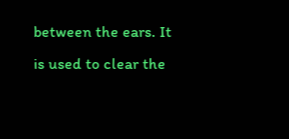between the ears. It is used to clear the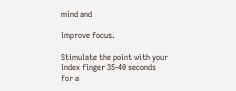mind and

improve focus.

Stimulate the point with your index finger 35-40 seconds for a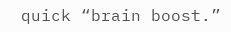quick “brain boost.”